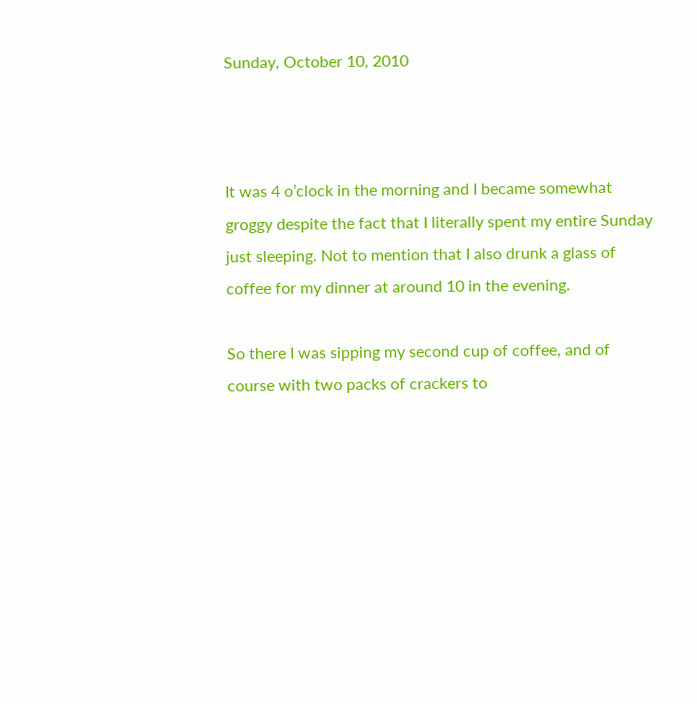Sunday, October 10, 2010



It was 4 o’clock in the morning and I became somewhat groggy despite the fact that I literally spent my entire Sunday just sleeping. Not to mention that I also drunk a glass of coffee for my dinner at around 10 in the evening.

So there I was sipping my second cup of coffee, and of course with two packs of crackers to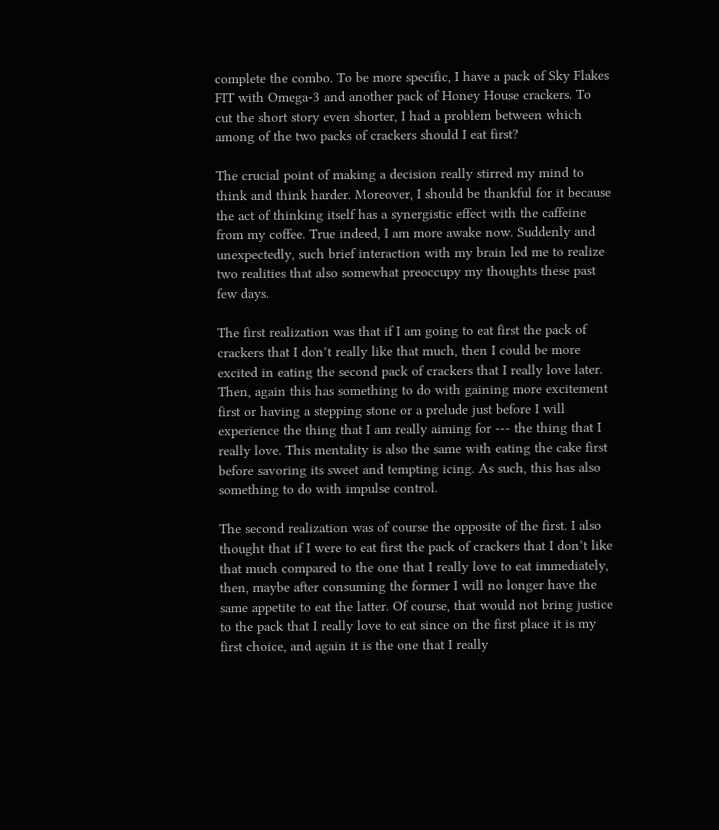complete the combo. To be more specific, I have a pack of Sky Flakes FIT with Omega-3 and another pack of Honey House crackers. To cut the short story even shorter, I had a problem between which among of the two packs of crackers should I eat first?

The crucial point of making a decision really stirred my mind to think and think harder. Moreover, I should be thankful for it because the act of thinking itself has a synergistic effect with the caffeine from my coffee. True indeed, I am more awake now. Suddenly and unexpectedly, such brief interaction with my brain led me to realize two realities that also somewhat preoccupy my thoughts these past few days.

The first realization was that if I am going to eat first the pack of crackers that I don’t really like that much, then I could be more excited in eating the second pack of crackers that I really love later. Then, again this has something to do with gaining more excitement first or having a stepping stone or a prelude just before I will experience the thing that I am really aiming for --- the thing that I really love. This mentality is also the same with eating the cake first before savoring its sweet and tempting icing. As such, this has also something to do with impulse control.

The second realization was of course the opposite of the first. I also thought that if I were to eat first the pack of crackers that I don’t like that much compared to the one that I really love to eat immediately, then, maybe after consuming the former I will no longer have the same appetite to eat the latter. Of course, that would not bring justice to the pack that I really love to eat since on the first place it is my first choice, and again it is the one that I really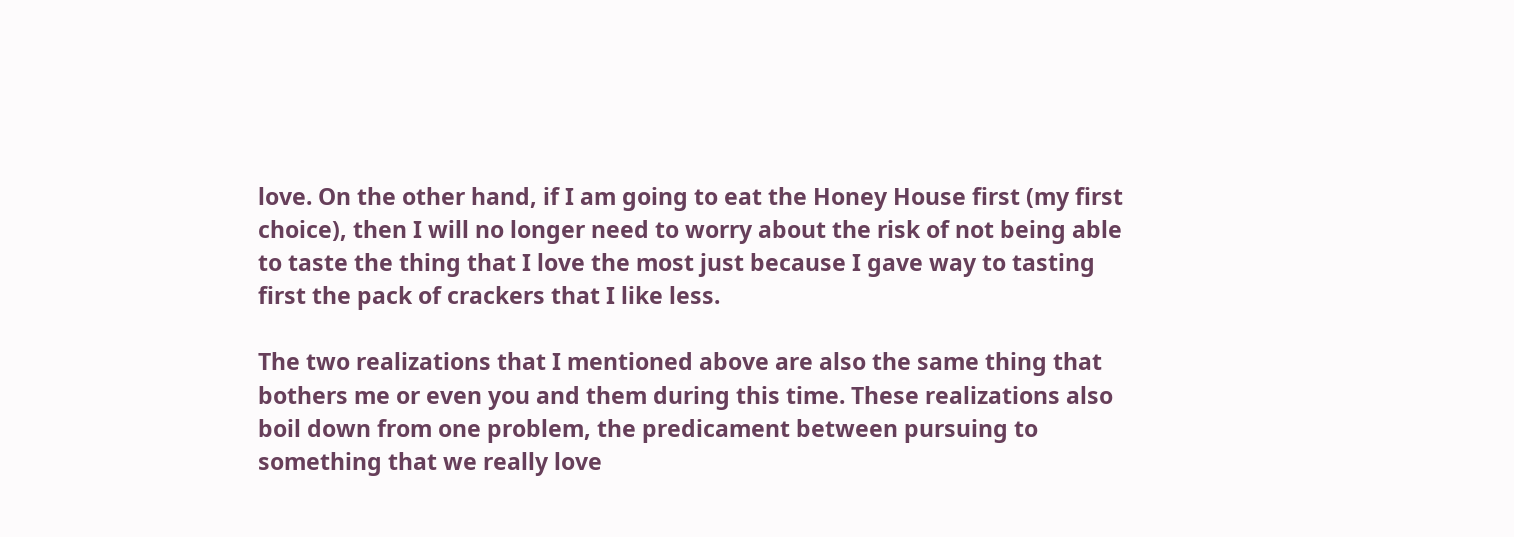love. On the other hand, if I am going to eat the Honey House first (my first choice), then I will no longer need to worry about the risk of not being able to taste the thing that I love the most just because I gave way to tasting first the pack of crackers that I like less.

The two realizations that I mentioned above are also the same thing that bothers me or even you and them during this time. These realizations also boil down from one problem, the predicament between pursuing to something that we really love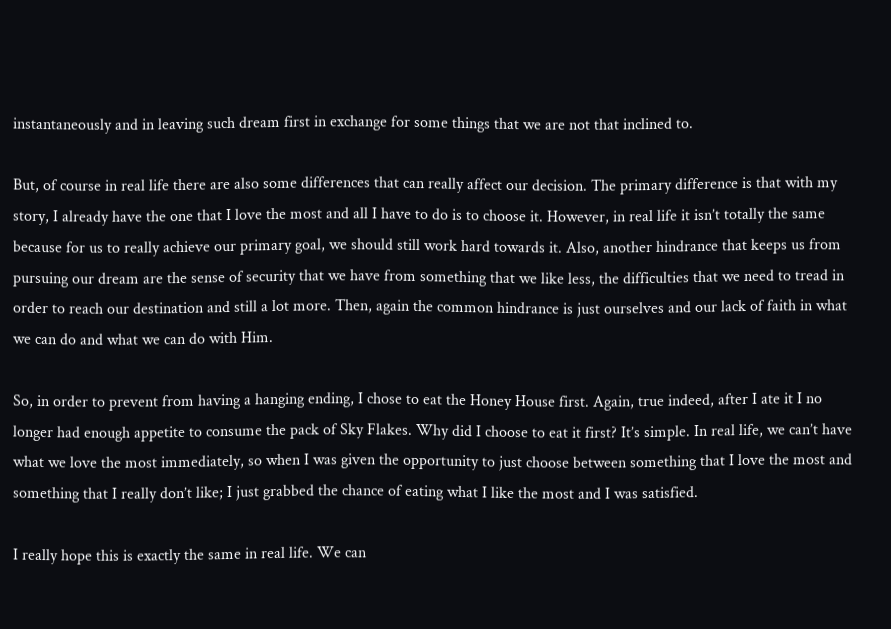instantaneously and in leaving such dream first in exchange for some things that we are not that inclined to.

But, of course in real life there are also some differences that can really affect our decision. The primary difference is that with my story, I already have the one that I love the most and all I have to do is to choose it. However, in real life it isn’t totally the same because for us to really achieve our primary goal, we should still work hard towards it. Also, another hindrance that keeps us from pursuing our dream are the sense of security that we have from something that we like less, the difficulties that we need to tread in order to reach our destination and still a lot more. Then, again the common hindrance is just ourselves and our lack of faith in what we can do and what we can do with Him.

So, in order to prevent from having a hanging ending, I chose to eat the Honey House first. Again, true indeed, after I ate it I no longer had enough appetite to consume the pack of Sky Flakes. Why did I choose to eat it first? It’s simple. In real life, we can’t have what we love the most immediately, so when I was given the opportunity to just choose between something that I love the most and something that I really don’t like; I just grabbed the chance of eating what I like the most and I was satisfied.

I really hope this is exactly the same in real life. We can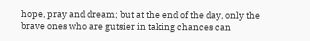hope, pray and dream; but at the end of the day, only the brave ones who are gutsier in taking chances can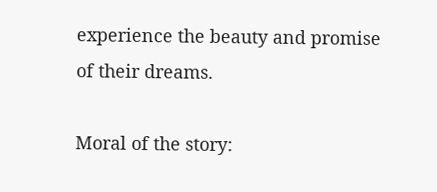experience the beauty and promise of their dreams.

Moral of the story: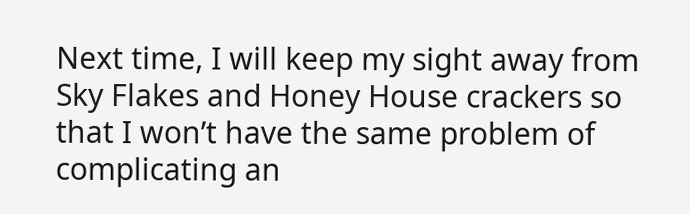Next time, I will keep my sight away from Sky Flakes and Honey House crackers so that I won’t have the same problem of complicating an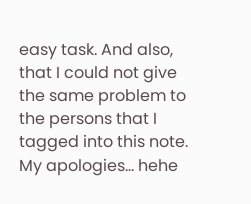easy task. And also, that I could not give the same problem to the persons that I tagged into this note. My apologies… hehe